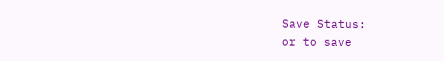Save Status:
or to save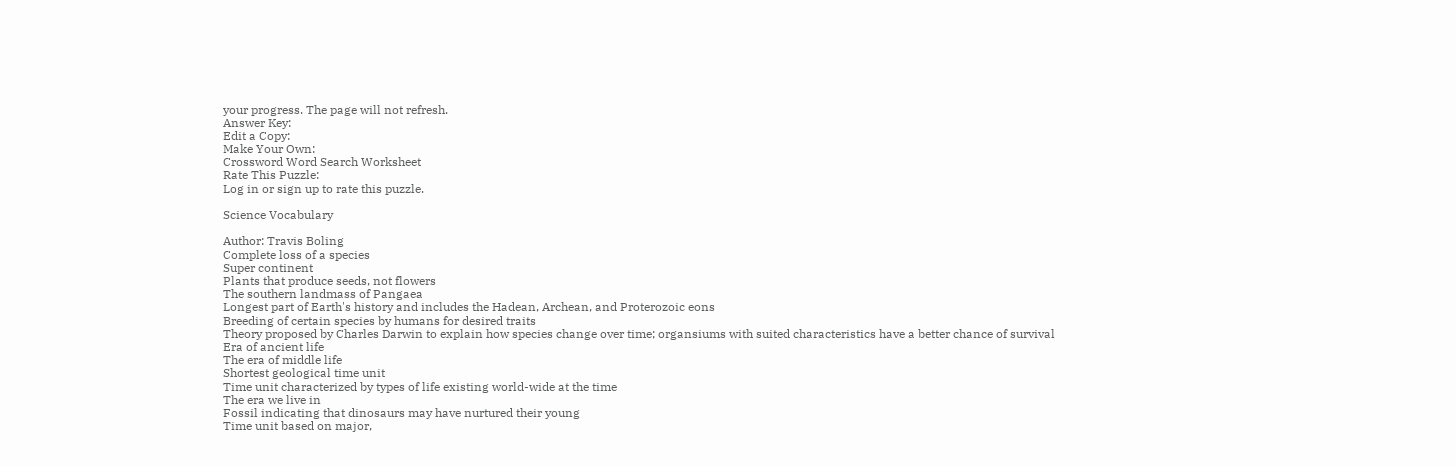your progress. The page will not refresh.
Answer Key:
Edit a Copy:
Make Your Own:
Crossword Word Search Worksheet
Rate This Puzzle:
Log in or sign up to rate this puzzle.

Science Vocabulary

Author: Travis Boling
Complete loss of a species
Super continent
Plants that produce seeds, not flowers
The southern landmass of Pangaea
Longest part of Earth's history and includes the Hadean, Archean, and Proterozoic eons
Breeding of certain species by humans for desired traits
Theory proposed by Charles Darwin to explain how species change over time; organsiums with suited characteristics have a better chance of survival
Era of ancient life
The era of middle life
Shortest geological time unit
Time unit characterized by types of life existing world-wide at the time
The era we live in
Fossil indicating that dinosaurs may have nurtured their young
Time unit based on major,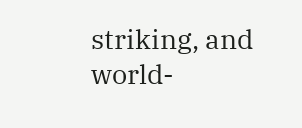striking, and world-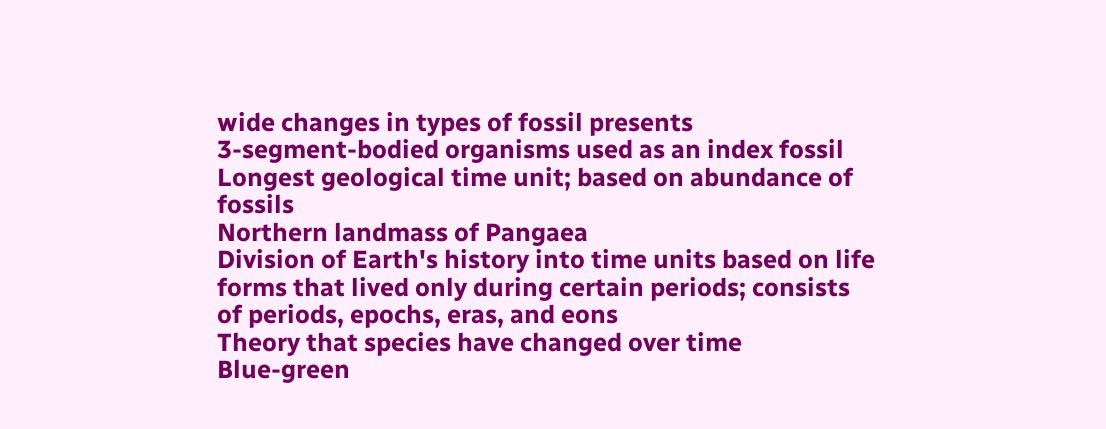wide changes in types of fossil presents
3-segment-bodied organisms used as an index fossil
Longest geological time unit; based on abundance of fossils
Northern landmass of Pangaea
Division of Earth's history into time units based on life forms that lived only during certain periods; consists of periods, epochs, eras, and eons
Theory that species have changed over time
Blue-green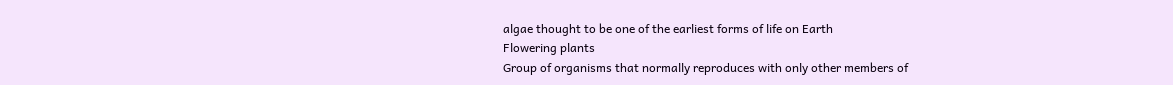algae thought to be one of the earliest forms of life on Earth
Flowering plants
Group of organisms that normally reproduces with only other members of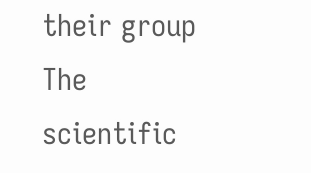their group
The scientific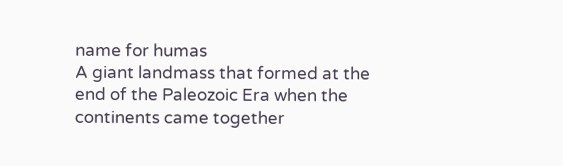name for humas
A giant landmass that formed at the end of the Paleozoic Era when the continents came together